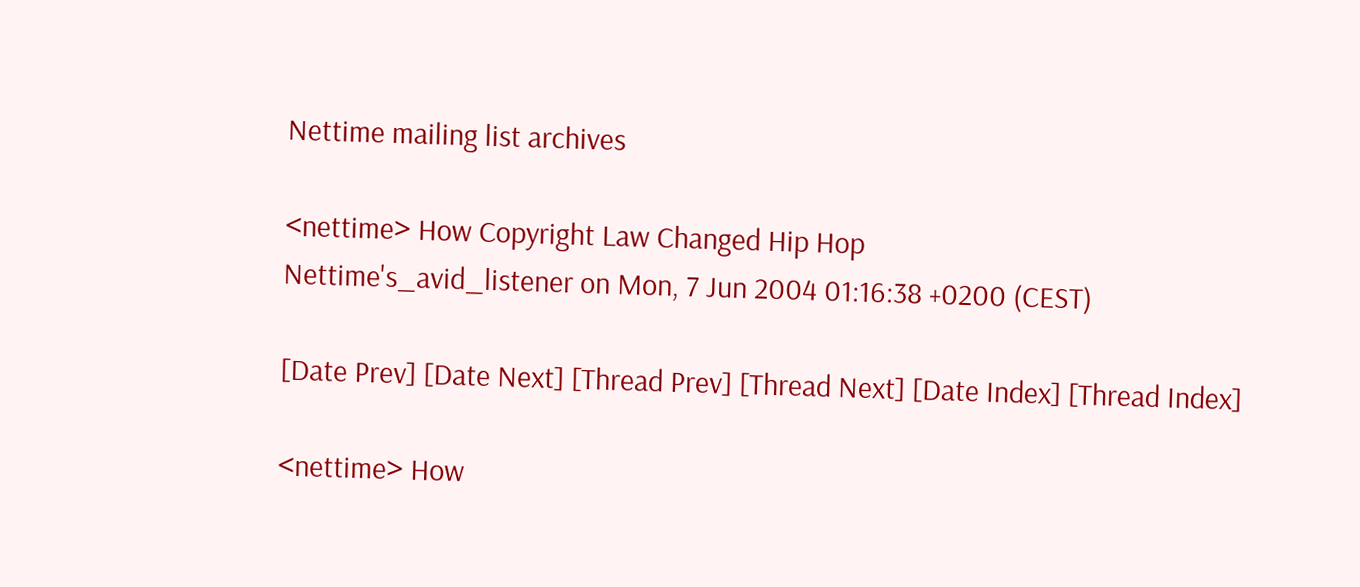Nettime mailing list archives

<nettime> How Copyright Law Changed Hip Hop
Nettime's_avid_listener on Mon, 7 Jun 2004 01:16:38 +0200 (CEST)

[Date Prev] [Date Next] [Thread Prev] [Thread Next] [Date Index] [Thread Index]

<nettime> How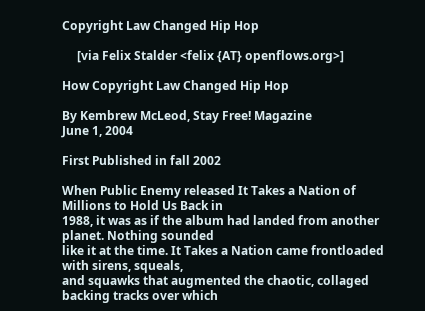Copyright Law Changed Hip Hop

     [via Felix Stalder <felix {AT} openflows.org>]

How Copyright Law Changed Hip Hop

By Kembrew McLeod, Stay Free! Magazine
June 1, 2004

First Published in fall 2002

When Public Enemy released It Takes a Nation of Millions to Hold Us Back in
1988, it was as if the album had landed from another planet. Nothing sounded
like it at the time. It Takes a Nation came frontloaded with sirens, squeals,
and squawks that augmented the chaotic, collaged backing tracks over which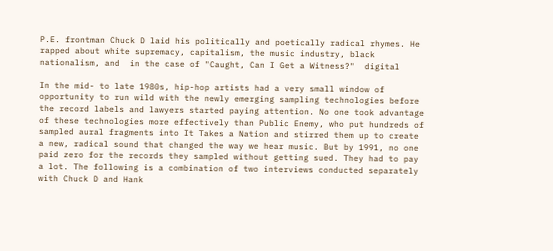P.E. frontman Chuck D laid his politically and poetically radical rhymes. He
rapped about white supremacy, capitalism, the music industry, black
nationalism, and  in the case of "Caught, Can I Get a Witness?"  digital

In the mid- to late 1980s, hip-hop artists had a very small window of
opportunity to run wild with the newly emerging sampling technologies before
the record labels and lawyers started paying attention. No one took advantage
of these technologies more effectively than Public Enemy, who put hundreds of
sampled aural fragments into It Takes a Nation and stirred them up to create
a new, radical sound that changed the way we hear music. But by 1991, no one
paid zero for the records they sampled without getting sued. They had to pay
a lot. The following is a combination of two interviews conducted separately
with Chuck D and Hank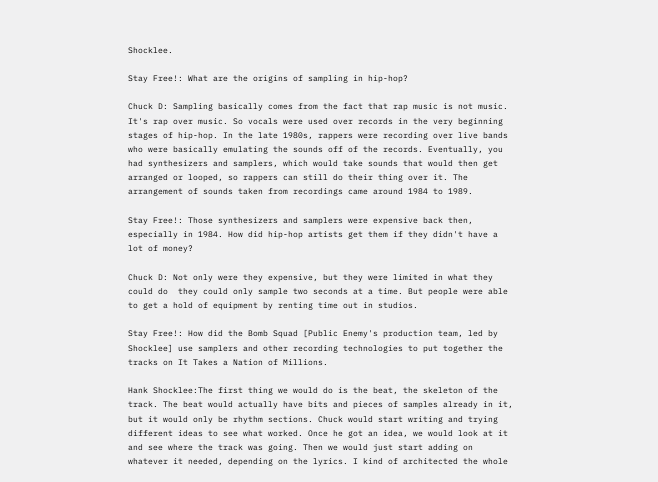Shocklee.

Stay Free!: What are the origins of sampling in hip-hop?

Chuck D: Sampling basically comes from the fact that rap music is not music.
It's rap over music. So vocals were used over records in the very beginning
stages of hip-hop. In the late 1980s, rappers were recording over live bands
who were basically emulating the sounds off of the records. Eventually, you
had synthesizers and samplers, which would take sounds that would then get
arranged or looped, so rappers can still do their thing over it. The
arrangement of sounds taken from recordings came around 1984 to 1989.

Stay Free!: Those synthesizers and samplers were expensive back then,
especially in 1984. How did hip-hop artists get them if they didn't have a
lot of money?

Chuck D: Not only were they expensive, but they were limited in what they
could do  they could only sample two seconds at a time. But people were able
to get a hold of equipment by renting time out in studios.

Stay Free!: How did the Bomb Squad [Public Enemy's production team, led by
Shocklee] use samplers and other recording technologies to put together the
tracks on It Takes a Nation of Millions.

Hank Shocklee:The first thing we would do is the beat, the skeleton of the
track. The beat would actually have bits and pieces of samples already in it,
but it would only be rhythm sections. Chuck would start writing and trying
different ideas to see what worked. Once he got an idea, we would look at it
and see where the track was going. Then we would just start adding on
whatever it needed, depending on the lyrics. I kind of architected the whole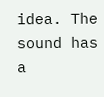idea. The sound has a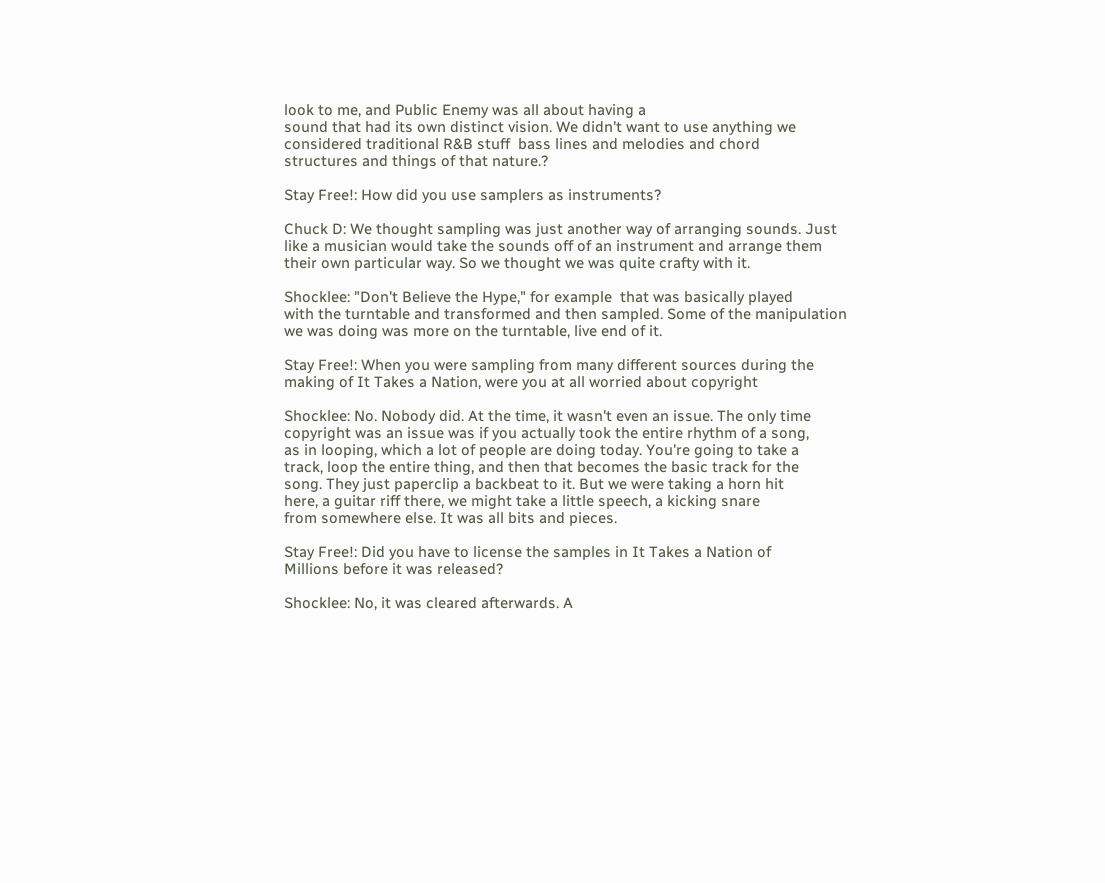look to me, and Public Enemy was all about having a
sound that had its own distinct vision. We didn't want to use anything we
considered traditional R&B stuff  bass lines and melodies and chord
structures and things of that nature.?

Stay Free!: How did you use samplers as instruments?

Chuck D: We thought sampling was just another way of arranging sounds. Just
like a musician would take the sounds off of an instrument and arrange them
their own particular way. So we thought we was quite crafty with it.

Shocklee: "Don't Believe the Hype," for example  that was basically played
with the turntable and transformed and then sampled. Some of the manipulation
we was doing was more on the turntable, live end of it.

Stay Free!: When you were sampling from many different sources during the
making of It Takes a Nation, were you at all worried about copyright

Shocklee: No. Nobody did. At the time, it wasn't even an issue. The only time
copyright was an issue was if you actually took the entire rhythm of a song,
as in looping, which a lot of people are doing today. You're going to take a
track, loop the entire thing, and then that becomes the basic track for the
song. They just paperclip a backbeat to it. But we were taking a horn hit
here, a guitar riff there, we might take a little speech, a kicking snare
from somewhere else. It was all bits and pieces.

Stay Free!: Did you have to license the samples in It Takes a Nation of
Millions before it was released?

Shocklee: No, it was cleared afterwards. A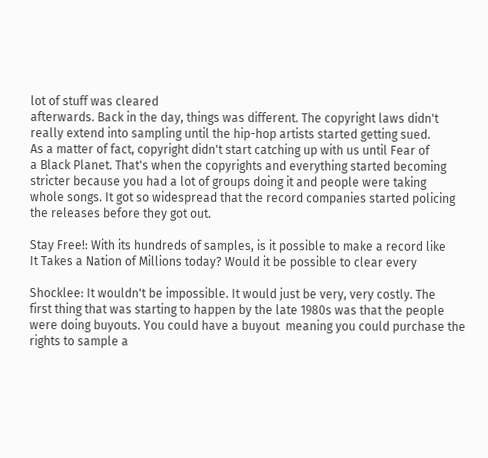lot of stuff was cleared
afterwards. Back in the day, things was different. The copyright laws didn't
really extend into sampling until the hip-hop artists started getting sued.
As a matter of fact, copyright didn't start catching up with us until Fear of
a Black Planet. That's when the copyrights and everything started becoming
stricter because you had a lot of groups doing it and people were taking
whole songs. It got so widespread that the record companies started policing
the releases before they got out.

Stay Free!: With its hundreds of samples, is it possible to make a record like
It Takes a Nation of Millions today? Would it be possible to clear every

Shocklee: It wouldn't be impossible. It would just be very, very costly. The
first thing that was starting to happen by the late 1980s was that the people
were doing buyouts. You could have a buyout  meaning you could purchase the
rights to sample a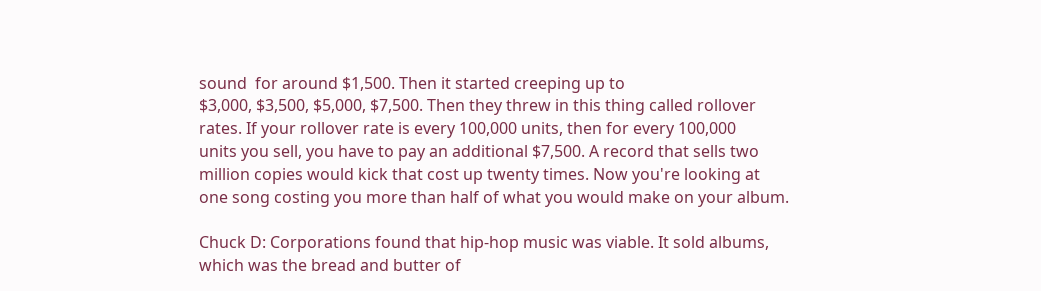sound  for around $1,500. Then it started creeping up to
$3,000, $3,500, $5,000, $7,500. Then they threw in this thing called rollover
rates. If your rollover rate is every 100,000 units, then for every 100,000
units you sell, you have to pay an additional $7,500. A record that sells two
million copies would kick that cost up twenty times. Now you're looking at
one song costing you more than half of what you would make on your album.

Chuck D: Corporations found that hip-hop music was viable. It sold albums,
which was the bread and butter of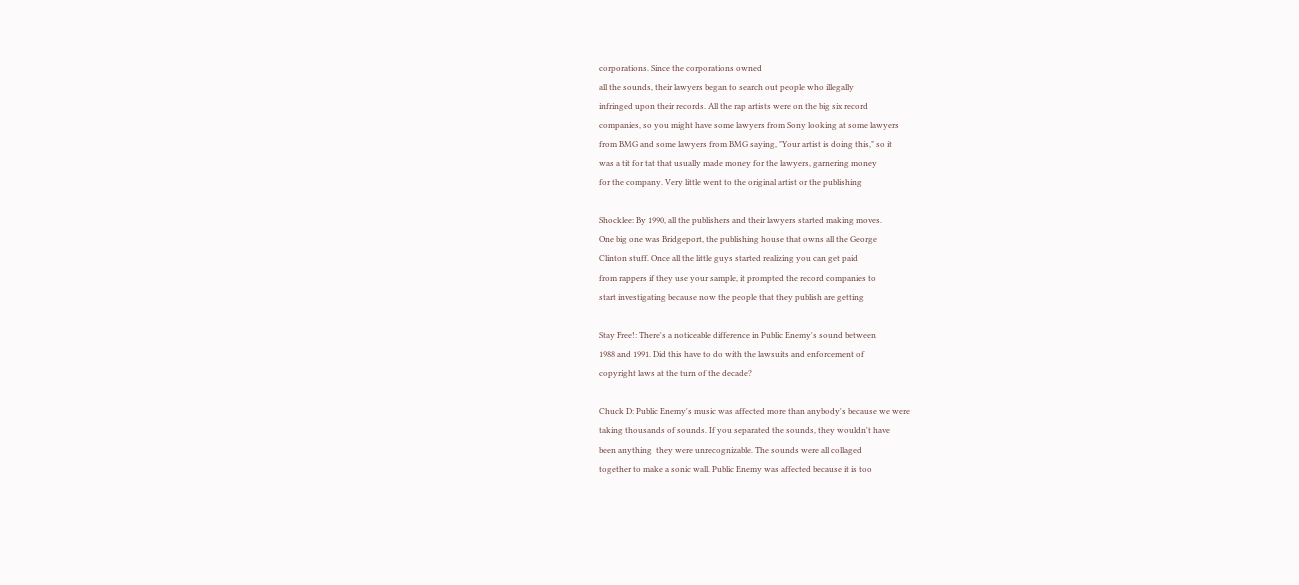corporations. Since the corporations owned
all the sounds, their lawyers began to search out people who illegally
infringed upon their records. All the rap artists were on the big six record
companies, so you might have some lawyers from Sony looking at some lawyers
from BMG and some lawyers from BMG saying, "Your artist is doing this," so it
was a tit for tat that usually made money for the lawyers, garnering money
for the company. Very little went to the original artist or the publishing

Shocklee: By 1990, all the publishers and their lawyers started making moves.
One big one was Bridgeport, the publishing house that owns all the George
Clinton stuff. Once all the little guys started realizing you can get paid
from rappers if they use your sample, it prompted the record companies to
start investigating because now the people that they publish are getting

Stay Free!: There's a noticeable difference in Public Enemy's sound between
1988 and 1991. Did this have to do with the lawsuits and enforcement of
copyright laws at the turn of the decade?

Chuck D: Public Enemy's music was affected more than anybody's because we were
taking thousands of sounds. If you separated the sounds, they wouldn't have
been anything  they were unrecognizable. The sounds were all collaged
together to make a sonic wall. Public Enemy was affected because it is too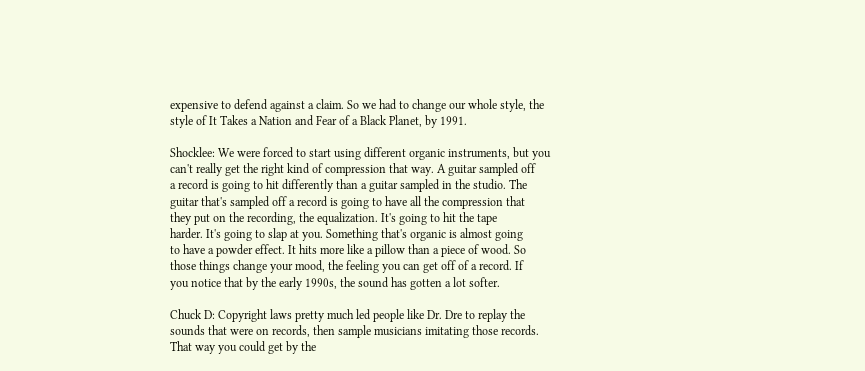expensive to defend against a claim. So we had to change our whole style, the
style of It Takes a Nation and Fear of a Black Planet, by 1991.

Shocklee: We were forced to start using different organic instruments, but you
can't really get the right kind of compression that way. A guitar sampled off
a record is going to hit differently than a guitar sampled in the studio. The
guitar that's sampled off a record is going to have all the compression that
they put on the recording, the equalization. It's going to hit the tape
harder. It's going to slap at you. Something that's organic is almost going
to have a powder effect. It hits more like a pillow than a piece of wood. So
those things change your mood, the feeling you can get off of a record. If
you notice that by the early 1990s, the sound has gotten a lot softer.

Chuck D: Copyright laws pretty much led people like Dr. Dre to replay the
sounds that were on records, then sample musicians imitating those records.
That way you could get by the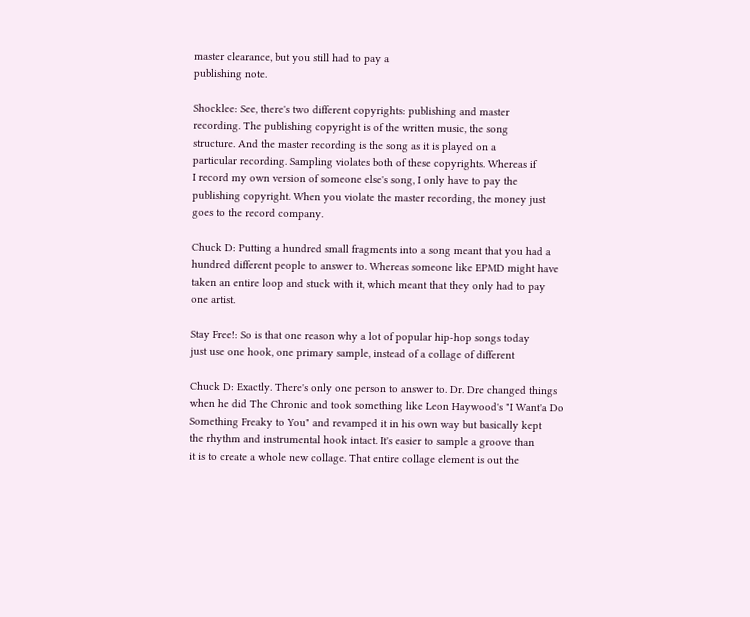master clearance, but you still had to pay a
publishing note.

Shocklee: See, there's two different copyrights: publishing and master
recording. The publishing copyright is of the written music, the song
structure. And the master recording is the song as it is played on a
particular recording. Sampling violates both of these copyrights. Whereas if
I record my own version of someone else's song, I only have to pay the
publishing copyright. When you violate the master recording, the money just
goes to the record company.

Chuck D: Putting a hundred small fragments into a song meant that you had a
hundred different people to answer to. Whereas someone like EPMD might have
taken an entire loop and stuck with it, which meant that they only had to pay
one artist.

Stay Free!: So is that one reason why a lot of popular hip-hop songs today
just use one hook, one primary sample, instead of a collage of different

Chuck D: Exactly. There's only one person to answer to. Dr. Dre changed things
when he did The Chronic and took something like Leon Haywood's "I Want'a Do
Something Freaky to You" and revamped it in his own way but basically kept
the rhythm and instrumental hook intact. It's easier to sample a groove than
it is to create a whole new collage. That entire collage element is out the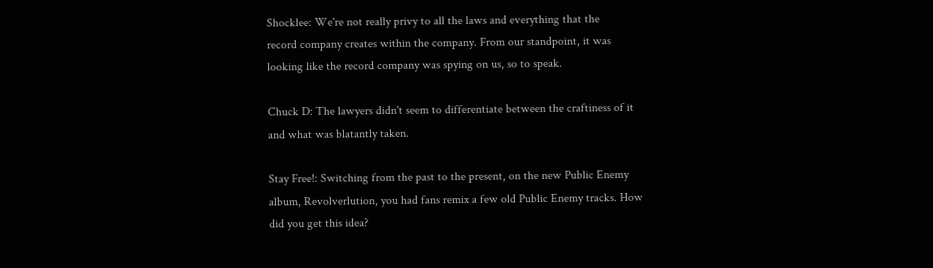Shocklee: We're not really privy to all the laws and everything that the
record company creates within the company. From our standpoint, it was
looking like the record company was spying on us, so to speak.

Chuck D: The lawyers didn't seem to differentiate between the craftiness of it
and what was blatantly taken.

Stay Free!: Switching from the past to the present, on the new Public Enemy
album, Revolverlution, you had fans remix a few old Public Enemy tracks. How
did you get this idea?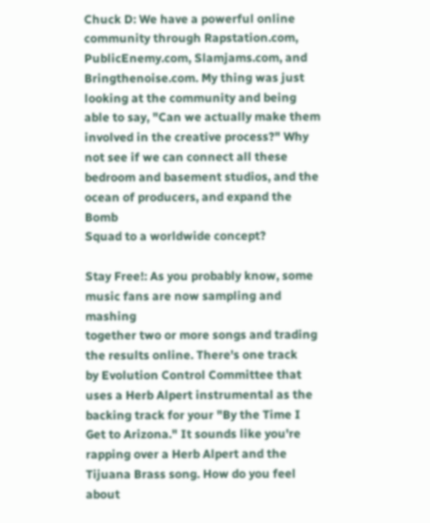Chuck D: We have a powerful online community through Rapstation.com,
PublicEnemy.com, Slamjams.com, and Bringthenoise.com. My thing was just
looking at the community and being able to say, "Can we actually make them
involved in the creative process?" Why not see if we can connect all these
bedroom and basement studios, and the ocean of producers, and expand the Bomb
Squad to a worldwide concept?

Stay Free!: As you probably know, some music fans are now sampling and mashing
together two or more songs and trading the results online. There's one track
by Evolution Control Committee that uses a Herb Alpert instrumental as the
backing track for your "By the Time I Get to Arizona." It sounds like you're
rapping over a Herb Alpert and the Tijuana Brass song. How do you feel about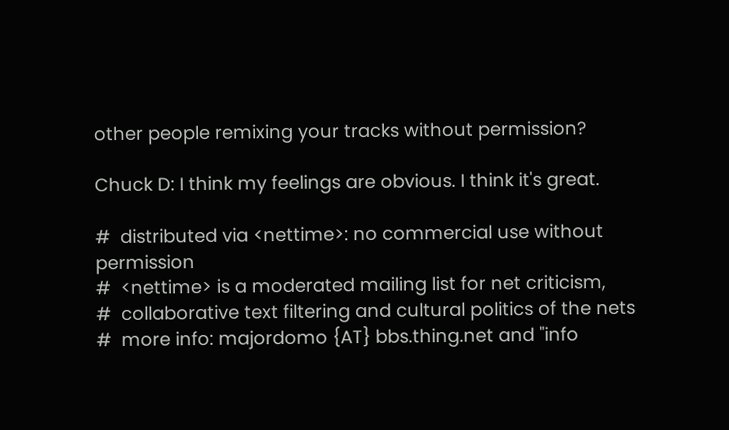other people remixing your tracks without permission?

Chuck D: I think my feelings are obvious. I think it's great.

#  distributed via <nettime>: no commercial use without permission
#  <nettime> is a moderated mailing list for net criticism,
#  collaborative text filtering and cultural politics of the nets
#  more info: majordomo {AT} bbs.thing.net and "info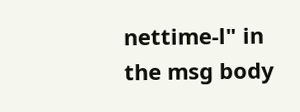nettime-l" in the msg body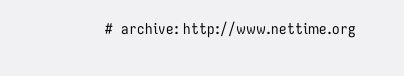#  archive: http://www.nettime.org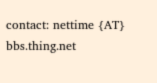contact: nettime {AT} bbs.thing.net